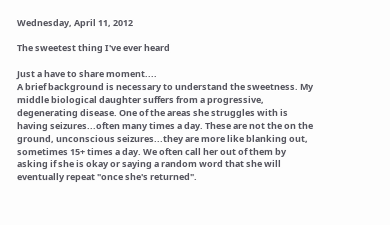Wednesday, April 11, 2012

The sweetest thing I've ever heard

Just a have to share moment....
A brief background is necessary to understand the sweetness. My middle biological daughter suffers from a progressive, degenerating disease. One of the areas she struggles with is having seizures...often many times a day. These are not the on the ground, unconscious seizures...they are more like blanking out, sometimes 15+ times a day. We often call her out of them by asking if she is okay or saying a random word that she will eventually repeat "once she's returned".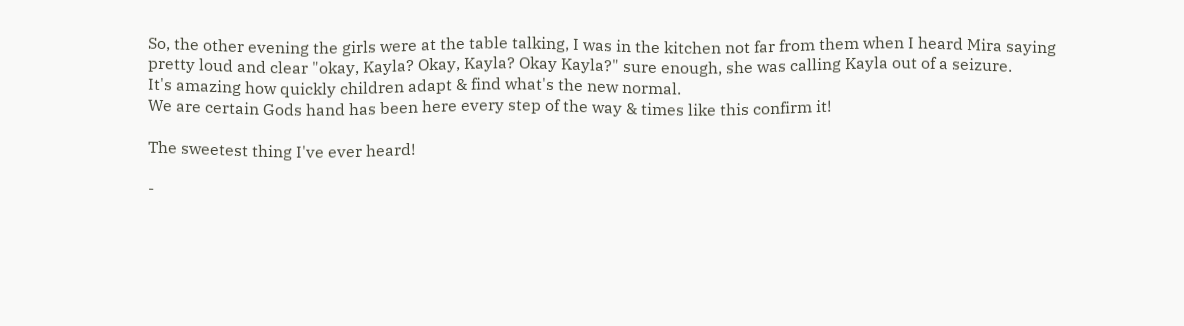So, the other evening the girls were at the table talking, I was in the kitchen not far from them when I heard Mira saying pretty loud and clear "okay, Kayla? Okay, Kayla? Okay Kayla?" sure enough, she was calling Kayla out of a seizure.
It's amazing how quickly children adapt & find what's the new normal.
We are certain Gods hand has been here every step of the way & times like this confirm it!

The sweetest thing I've ever heard!

-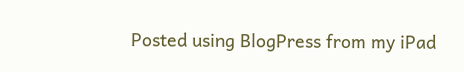Posted using BlogPress from my iPad